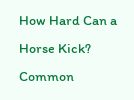How Hard Can a Horse Kick? Common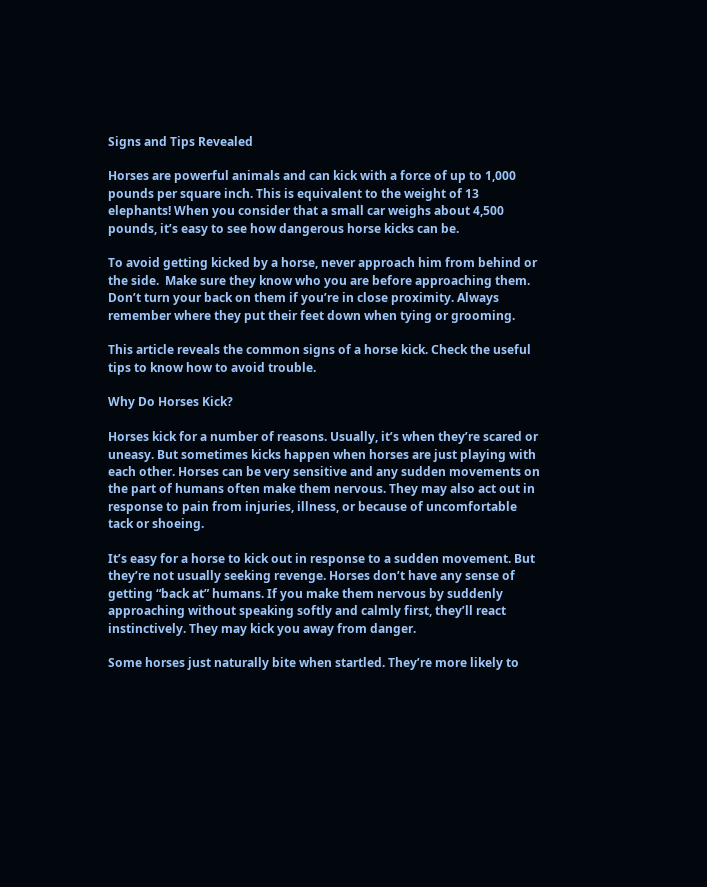Signs and Tips Revealed

Horses are powerful animals and can kick with a force of up to 1,000 pounds per square inch. This is equivalent to the weight of 13 elephants! When you consider that a small car weighs about 4,500 pounds, it’s easy to see how dangerous horse kicks can be.

To avoid getting kicked by a horse, never approach him from behind or the side.  Make sure they know who you are before approaching them. Don’t turn your back on them if you’re in close proximity. Always remember where they put their feet down when tying or grooming.

This article reveals the common signs of a horse kick. Check the useful tips to know how to avoid trouble.

Why Do Horses Kick?

Horses kick for a number of reasons. Usually, it’s when they’re scared or uneasy. But sometimes kicks happen when horses are just playing with each other. Horses can be very sensitive and any sudden movements on the part of humans often make them nervous. They may also act out in response to pain from injuries, illness, or because of uncomfortable tack or shoeing.

It’s easy for a horse to kick out in response to a sudden movement. But they’re not usually seeking revenge. Horses don’t have any sense of getting “back at” humans. If you make them nervous by suddenly approaching without speaking softly and calmly first, they’ll react instinctively. They may kick you away from danger.

Some horses just naturally bite when startled. They’re more likely to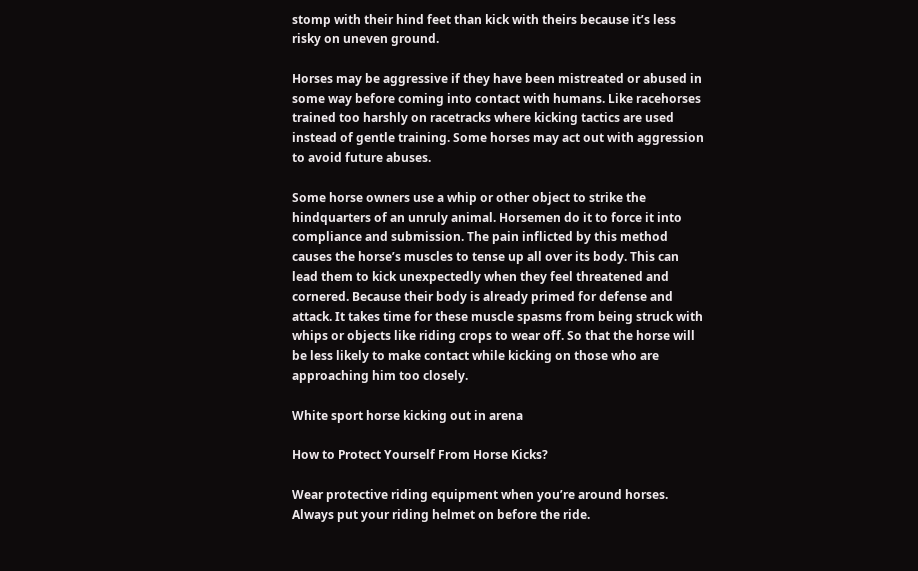stomp with their hind feet than kick with theirs because it’s less risky on uneven ground.

Horses may be aggressive if they have been mistreated or abused in some way before coming into contact with humans. Like racehorses trained too harshly on racetracks where kicking tactics are used instead of gentle training. Some horses may act out with aggression to avoid future abuses.

Some horse owners use a whip or other object to strike the hindquarters of an unruly animal. Horsemen do it to force it into compliance and submission. The pain inflicted by this method causes the horse’s muscles to tense up all over its body. This can lead them to kick unexpectedly when they feel threatened and cornered. Because their body is already primed for defense and attack. It takes time for these muscle spasms from being struck with whips or objects like riding crops to wear off. So that the horse will be less likely to make contact while kicking on those who are approaching him too closely.

White sport horse kicking out in arena

How to Protect Yourself From Horse Kicks?

Wear protective riding equipment when you’re around horses. Always put your riding helmet on before the ride.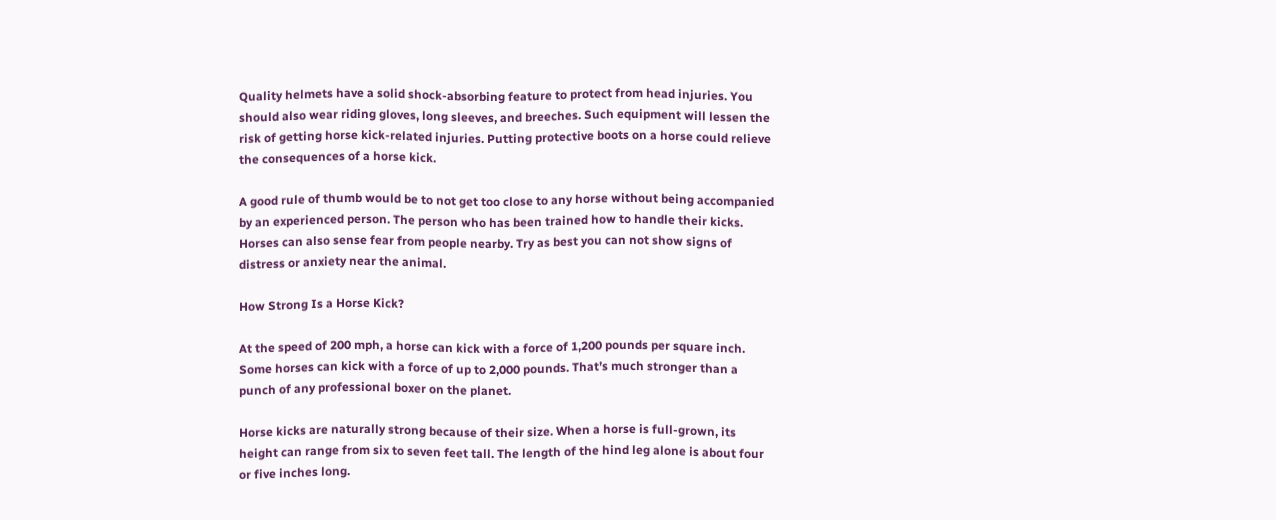Quality helmets have a solid shock-absorbing feature to protect from head injuries. You should also wear riding gloves, long sleeves, and breeches. Such equipment will lessen the risk of getting horse kick-related injuries. Putting protective boots on a horse could relieve the consequences of a horse kick.

A good rule of thumb would be to not get too close to any horse without being accompanied by an experienced person. The person who has been trained how to handle their kicks. Horses can also sense fear from people nearby. Try as best you can not show signs of distress or anxiety near the animal.

How Strong Is a Horse Kick?

At the speed of 200 mph, a horse can kick with a force of 1,200 pounds per square inch. Some horses can kick with a force of up to 2,000 pounds. That’s much stronger than a punch of any professional boxer on the planet.

Horse kicks are naturally strong because of their size. When a horse is full-grown, its height can range from six to seven feet tall. The length of the hind leg alone is about four or five inches long.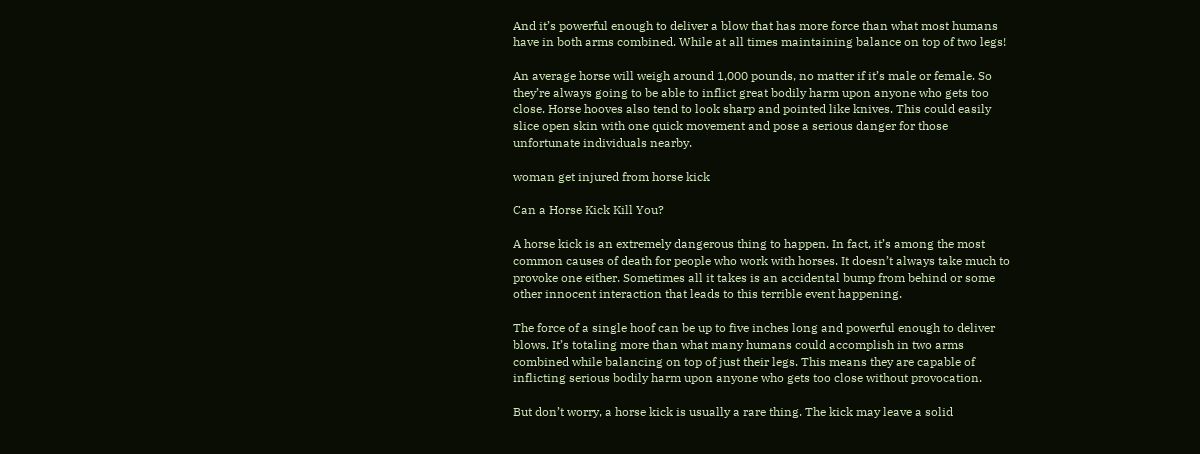And it’s powerful enough to deliver a blow that has more force than what most humans have in both arms combined. While at all times maintaining balance on top of two legs!

An average horse will weigh around 1,000 pounds, no matter if it’s male or female. So they’re always going to be able to inflict great bodily harm upon anyone who gets too close. Horse hooves also tend to look sharp and pointed like knives. This could easily slice open skin with one quick movement and pose a serious danger for those unfortunate individuals nearby.

woman get injured from horse kick

Can a Horse Kick Kill You?

A horse kick is an extremely dangerous thing to happen. In fact, it’s among the most common causes of death for people who work with horses. It doesn’t always take much to provoke one either. Sometimes all it takes is an accidental bump from behind or some other innocent interaction that leads to this terrible event happening.

The force of a single hoof can be up to five inches long and powerful enough to deliver blows. It’s totaling more than what many humans could accomplish in two arms combined while balancing on top of just their legs. This means they are capable of inflicting serious bodily harm upon anyone who gets too close without provocation.

But don’t worry, a horse kick is usually a rare thing. The kick may leave a solid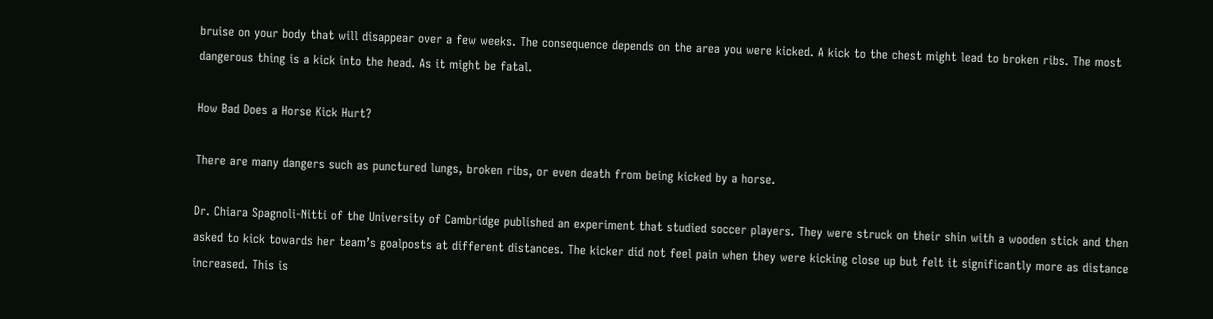bruise on your body that will disappear over a few weeks. The consequence depends on the area you were kicked. A kick to the chest might lead to broken ribs. The most dangerous thing is a kick into the head. As it might be fatal.

How Bad Does a Horse Kick Hurt?

There are many dangers such as punctured lungs, broken ribs, or even death from being kicked by a horse.

Dr. Chiara Spagnoli-Nitti of the University of Cambridge published an experiment that studied soccer players. They were struck on their shin with a wooden stick and then asked to kick towards her team’s goalposts at different distances. The kicker did not feel pain when they were kicking close up but felt it significantly more as distance increased. This is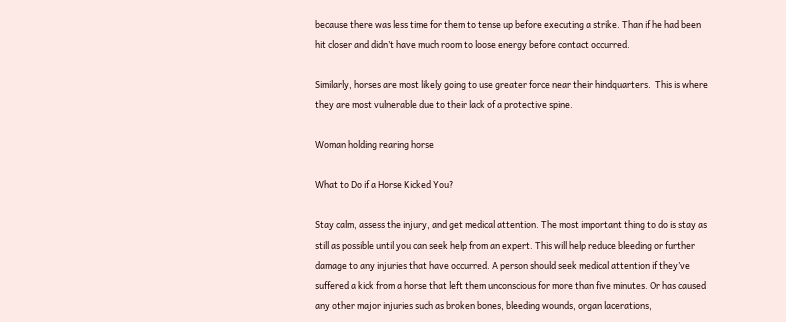because there was less time for them to tense up before executing a strike. Than if he had been hit closer and didn’t have much room to loose energy before contact occurred.

Similarly, horses are most likely going to use greater force near their hindquarters.  This is where they are most vulnerable due to their lack of a protective spine.

Woman holding rearing horse

What to Do if a Horse Kicked You?

Stay calm, assess the injury, and get medical attention. The most important thing to do is stay as still as possible until you can seek help from an expert. This will help reduce bleeding or further damage to any injuries that have occurred. A person should seek medical attention if they’ve suffered a kick from a horse that left them unconscious for more than five minutes. Or has caused any other major injuries such as broken bones, bleeding wounds, organ lacerations,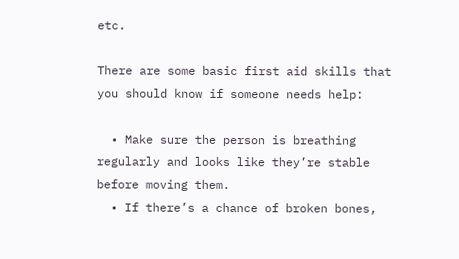etc.

There are some basic first aid skills that you should know if someone needs help:

  • Make sure the person is breathing regularly and looks like they’re stable before moving them.
  • If there’s a chance of broken bones,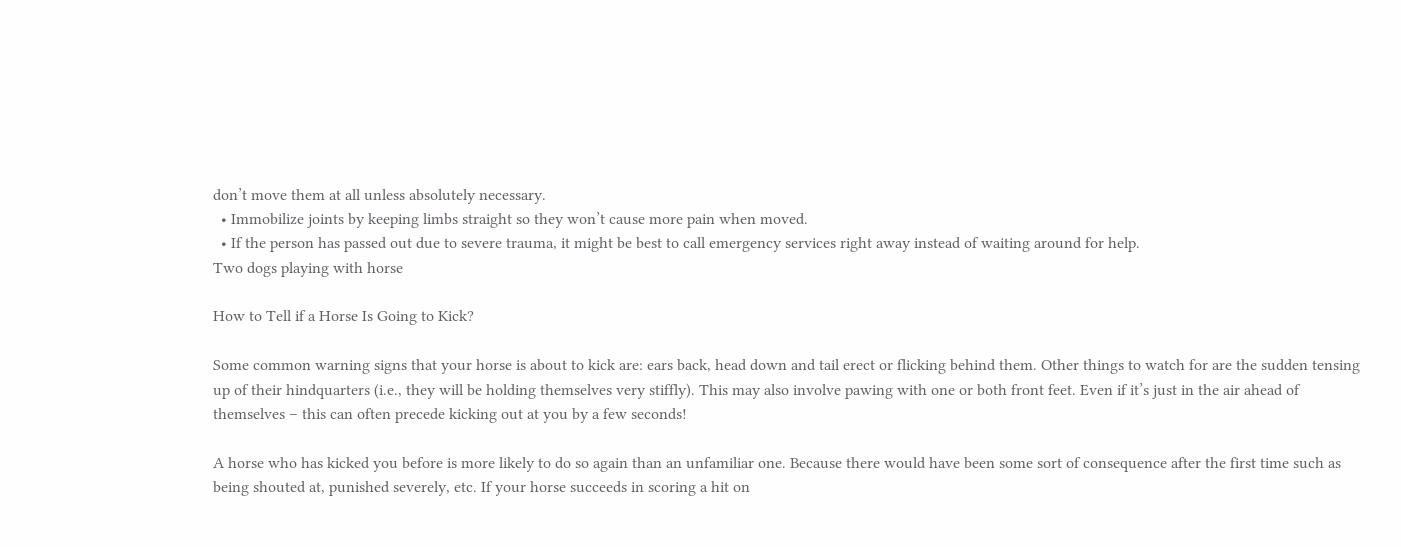don’t move them at all unless absolutely necessary.
  • Immobilize joints by keeping limbs straight so they won’t cause more pain when moved.
  • If the person has passed out due to severe trauma, it might be best to call emergency services right away instead of waiting around for help.
Two dogs playing with horse

How to Tell if a Horse Is Going to Kick?

Some common warning signs that your horse is about to kick are: ears back, head down and tail erect or flicking behind them. Other things to watch for are the sudden tensing up of their hindquarters (i.e., they will be holding themselves very stiffly). This may also involve pawing with one or both front feet. Even if it’s just in the air ahead of themselves – this can often precede kicking out at you by a few seconds!

A horse who has kicked you before is more likely to do so again than an unfamiliar one. Because there would have been some sort of consequence after the first time such as being shouted at, punished severely, etc. If your horse succeeds in scoring a hit on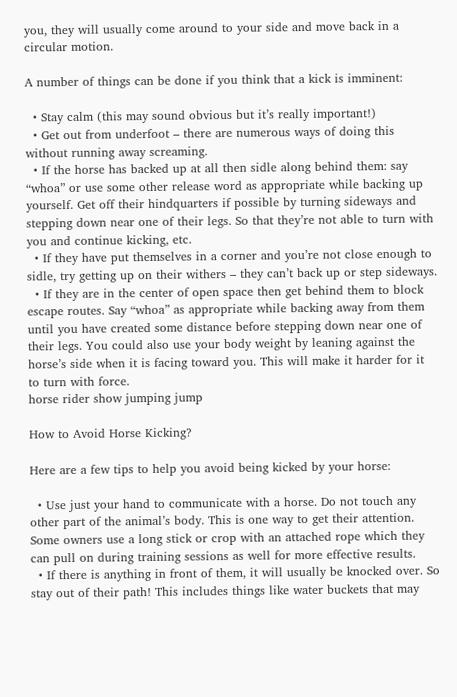you, they will usually come around to your side and move back in a circular motion.

A number of things can be done if you think that a kick is imminent:

  • Stay calm (this may sound obvious but it’s really important!)
  • Get out from underfoot – there are numerous ways of doing this without running away screaming.
  • If the horse has backed up at all then sidle along behind them: say “whoa” or use some other release word as appropriate while backing up yourself. Get off their hindquarters if possible by turning sideways and stepping down near one of their legs. So that they’re not able to turn with you and continue kicking, etc.
  • If they have put themselves in a corner and you’re not close enough to sidle, try getting up on their withers – they can’t back up or step sideways.
  • If they are in the center of open space then get behind them to block escape routes. Say “whoa” as appropriate while backing away from them until you have created some distance before stepping down near one of their legs. You could also use your body weight by leaning against the horse’s side when it is facing toward you. This will make it harder for it to turn with force.
horse rider show jumping jump

How to Avoid Horse Kicking?

Here are a few tips to help you avoid being kicked by your horse:

  • Use just your hand to communicate with a horse. Do not touch any other part of the animal’s body. This is one way to get their attention. Some owners use a long stick or crop with an attached rope which they can pull on during training sessions as well for more effective results.
  • If there is anything in front of them, it will usually be knocked over. So stay out of their path! This includes things like water buckets that may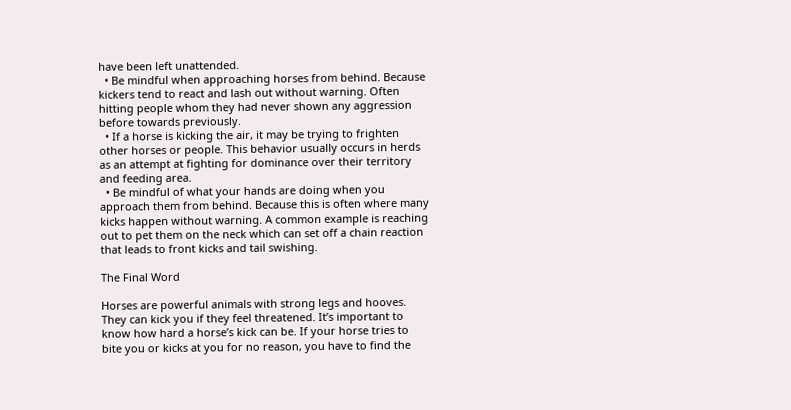have been left unattended.
  • Be mindful when approaching horses from behind. Because kickers tend to react and lash out without warning. Often hitting people whom they had never shown any aggression before towards previously.
  • If a horse is kicking the air, it may be trying to frighten other horses or people. This behavior usually occurs in herds as an attempt at fighting for dominance over their territory and feeding area.
  • Be mindful of what your hands are doing when you approach them from behind. Because this is often where many kicks happen without warning. A common example is reaching out to pet them on the neck which can set off a chain reaction that leads to front kicks and tail swishing.

The Final Word

Horses are powerful animals with strong legs and hooves. They can kick you if they feel threatened. It’s important to know how hard a horse’s kick can be. If your horse tries to bite you or kicks at you for no reason, you have to find the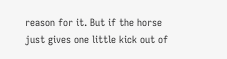reason for it. But if the horse just gives one little kick out of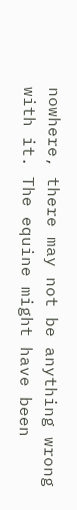nowhere, there may not be anything wrong with it. The equine might have been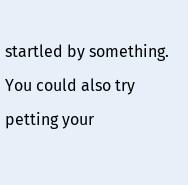startled by something. You could also try petting your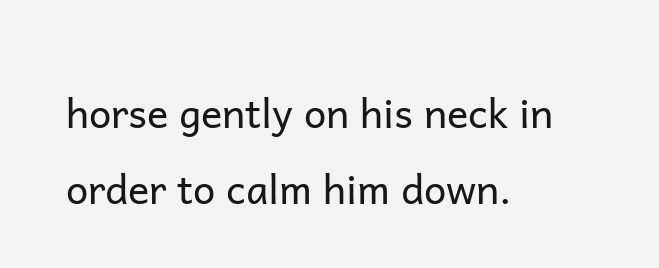horse gently on his neck in order to calm him down.